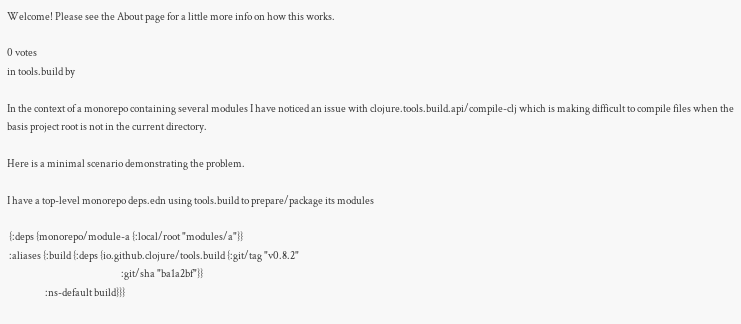Welcome! Please see the About page for a little more info on how this works.

0 votes
in tools.build by

In the context of a monorepo containing several modules I have noticed an issue with clojure.tools.build.api/compile-clj which is making difficult to compile files when the basis project root is not in the current directory.

Here is a minimal scenario demonstrating the problem.

I have a top-level monorepo deps.edn using tools.build to prepare/package its modules

 {:deps {monorepo/module-a {:local/root "modules/a"}}
 :aliases {:build {:deps {io.github.clojure/tools.build {:git/tag "v0.8.2"
                                                         :git/sha "ba1a2bf"}}
                   :ns-default build}}}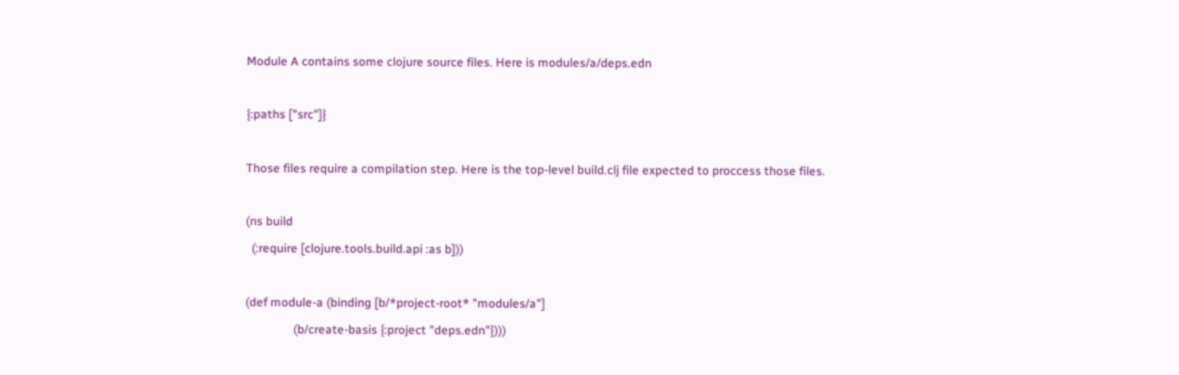Module A contains some clojure source files. Here is modules/a/deps.edn

{:paths ["src"]}

Those files require a compilation step. Here is the top-level build.clj file expected to proccess those files.

(ns build
  (:require [clojure.tools.build.api :as b]))

(def module-a (binding [b/*project-root* "modules/a"]
                (b/create-basis {:project "deps.edn"})))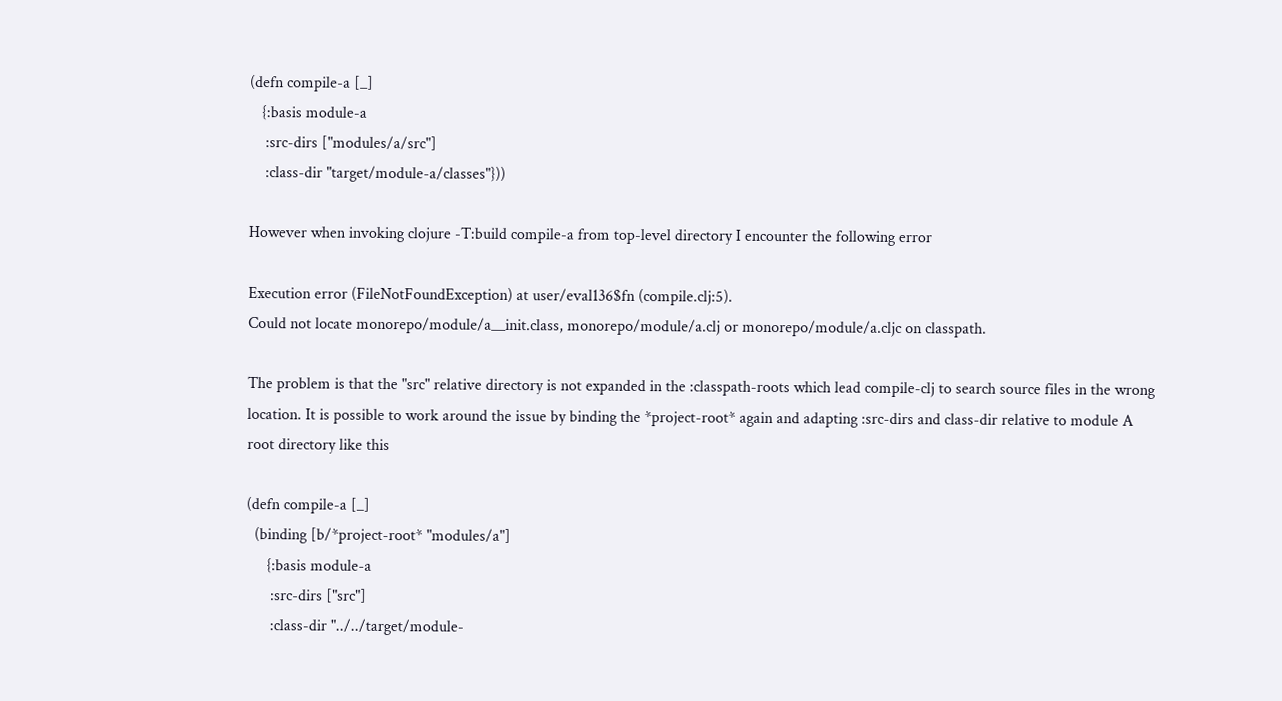(defn compile-a [_]
   {:basis module-a
    :src-dirs ["modules/a/src"]
    :class-dir "target/module-a/classes"}))

However when invoking clojure -T:build compile-a from top-level directory I encounter the following error

Execution error (FileNotFoundException) at user/eval136$fn (compile.clj:5).
Could not locate monorepo/module/a__init.class, monorepo/module/a.clj or monorepo/module/a.cljc on classpath.

The problem is that the "src" relative directory is not expanded in the :classpath-roots which lead compile-clj to search source files in the wrong location. It is possible to work around the issue by binding the *project-root* again and adapting :src-dirs and class-dir relative to module A root directory like this

(defn compile-a [_]
  (binding [b/*project-root* "modules/a"]
     {:basis module-a
      :src-dirs ["src"]
      :class-dir "../../target/module-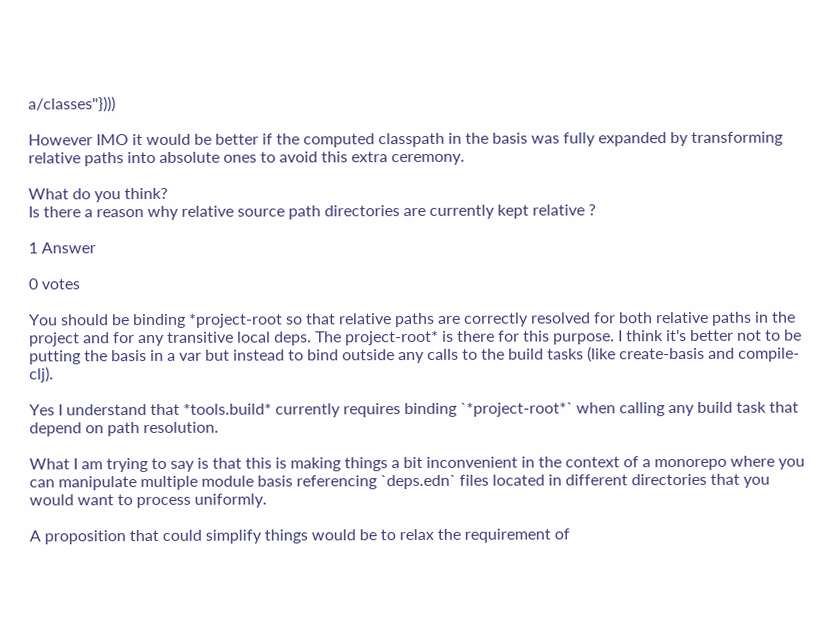a/classes"})))

However IMO it would be better if the computed classpath in the basis was fully expanded by transforming relative paths into absolute ones to avoid this extra ceremony.

What do you think?
Is there a reason why relative source path directories are currently kept relative ?

1 Answer

0 votes

You should be binding *project-root so that relative paths are correctly resolved for both relative paths in the project and for any transitive local deps. The project-root* is there for this purpose. I think it's better not to be putting the basis in a var but instead to bind outside any calls to the build tasks (like create-basis and compile-clj).

Yes I understand that *tools.build* currently requires binding `*project-root*` when calling any build task that depend on path resolution.

What I am trying to say is that this is making things a bit inconvenient in the context of a monorepo where you can manipulate multiple module basis referencing `deps.edn` files located in different directories that you would want to process uniformly.

A proposition that could simplify things would be to relax the requirement of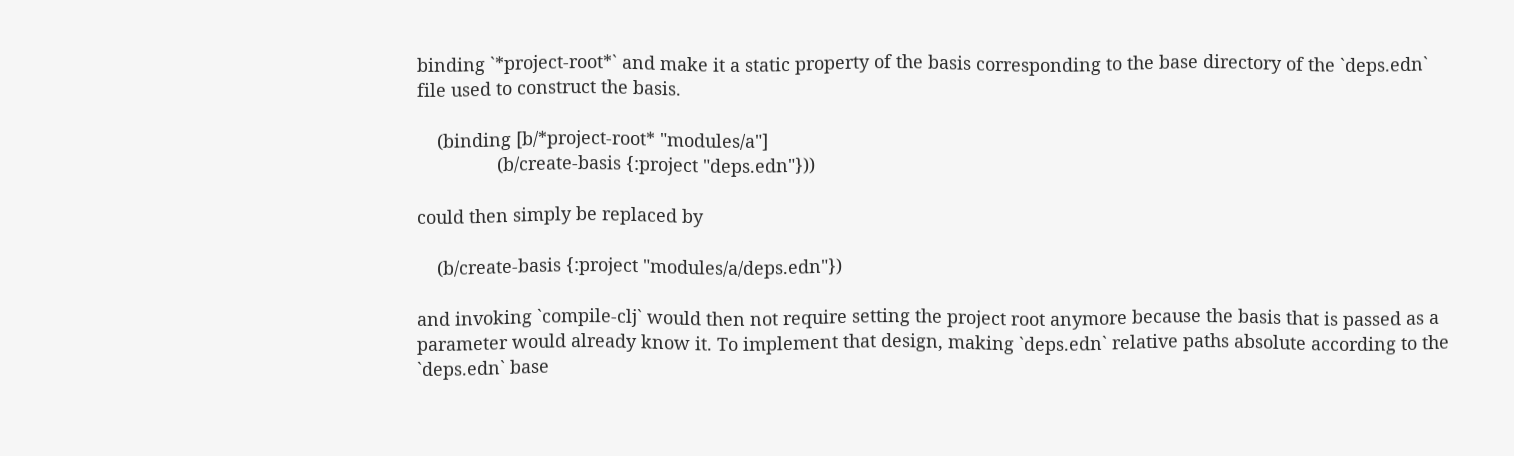binding `*project-root*` and make it a static property of the basis corresponding to the base directory of the `deps.edn` file used to construct the basis.

    (binding [b/*project-root* "modules/a"]
                (b/create-basis {:project "deps.edn"}))

could then simply be replaced by

    (b/create-basis {:project "modules/a/deps.edn"})

and invoking `compile-clj` would then not require setting the project root anymore because the basis that is passed as a parameter would already know it. To implement that design, making `deps.edn` relative paths absolute according to the `deps.edn` base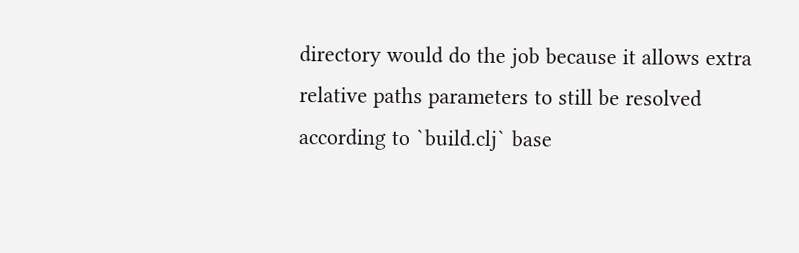directory would do the job because it allows extra relative paths parameters to still be resolved according to `build.clj` base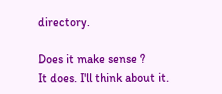directory.

Does it make sense ?
It does. I'll think about it.